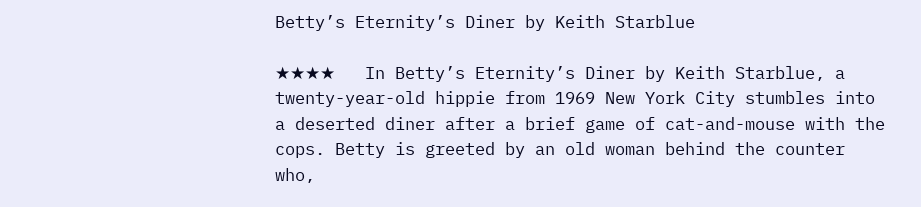Betty’s Eternity’s Diner by Keith Starblue

★★★★   In Betty’s Eternity’s Diner by Keith Starblue, a twenty-year-old hippie from 1969 New York City stumbles into a deserted diner after a brief game of cat-and-mouse with the cops. Betty is greeted by an old woman behind the counter who,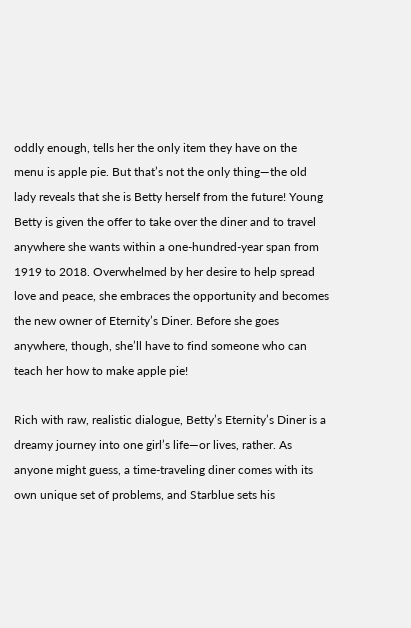oddly enough, tells her the only item they have on the menu is apple pie. But that’s not the only thing—the old lady reveals that she is Betty herself from the future! Young Betty is given the offer to take over the diner and to travel anywhere she wants within a one-hundred-year span from 1919 to 2018. Overwhelmed by her desire to help spread love and peace, she embraces the opportunity and becomes the new owner of Eternity’s Diner. Before she goes anywhere, though, she’ll have to find someone who can teach her how to make apple pie!

Rich with raw, realistic dialogue, Betty’s Eternity’s Diner is a dreamy journey into one girl’s life—or lives, rather. As anyone might guess, a time-traveling diner comes with its own unique set of problems, and Starblue sets his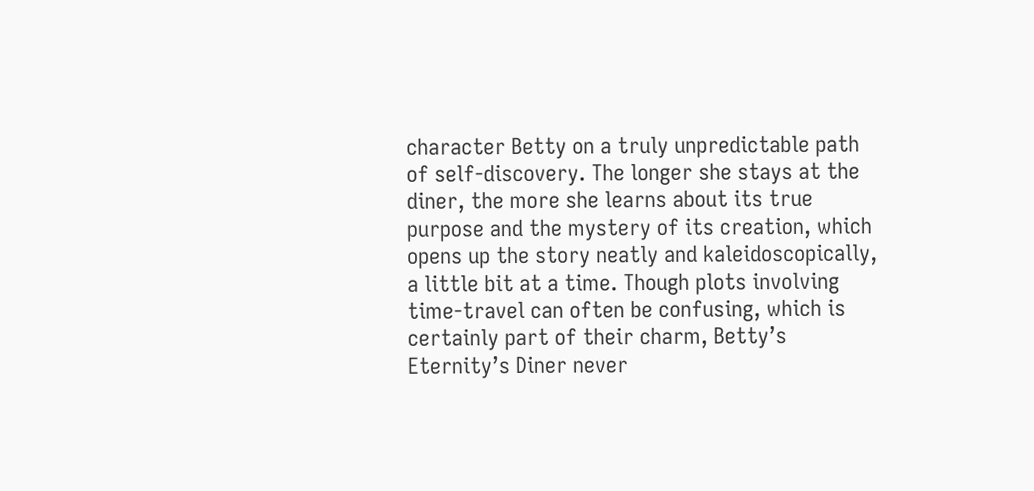character Betty on a truly unpredictable path of self-discovery. The longer she stays at the diner, the more she learns about its true purpose and the mystery of its creation, which opens up the story neatly and kaleidoscopically, a little bit at a time. Though plots involving time-travel can often be confusing, which is certainly part of their charm, Betty’s Eternity’s Diner never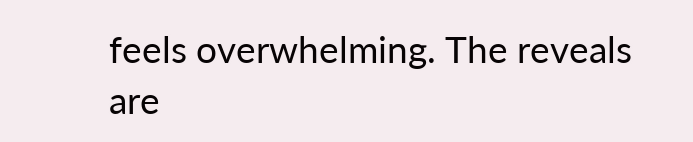feels overwhelming. The reveals are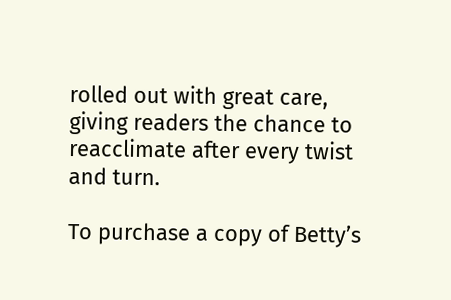rolled out with great care, giving readers the chance to reacclimate after every twist and turn.

To purchase a copy of Betty’s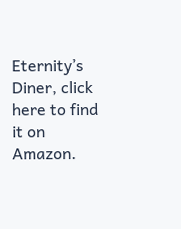Eternity’s Diner, click here to find it on Amazon.